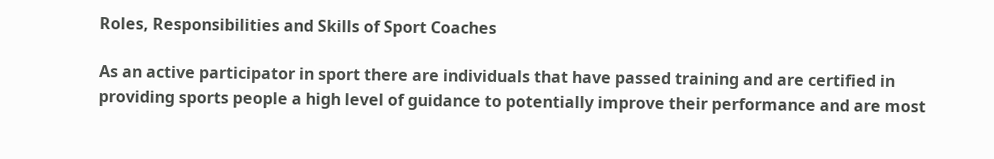Roles, Responsibilities and Skills of Sport Coaches

As an active participator in sport there are individuals that have passed training and are certified in providing sports people a high level of guidance to potentially improve their performance and are most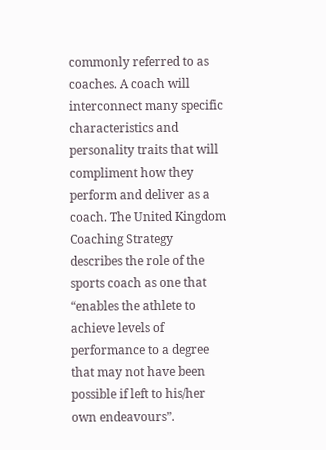commonly referred to as coaches. A coach will interconnect many specific characteristics and personality traits that will compliment how they perform and deliver as a coach. The United Kingdom Coaching Strategy describes the role of the sports coach as one that “enables the athlete to achieve levels of performance to a degree that may not have been possible if left to his/her own endeavours”.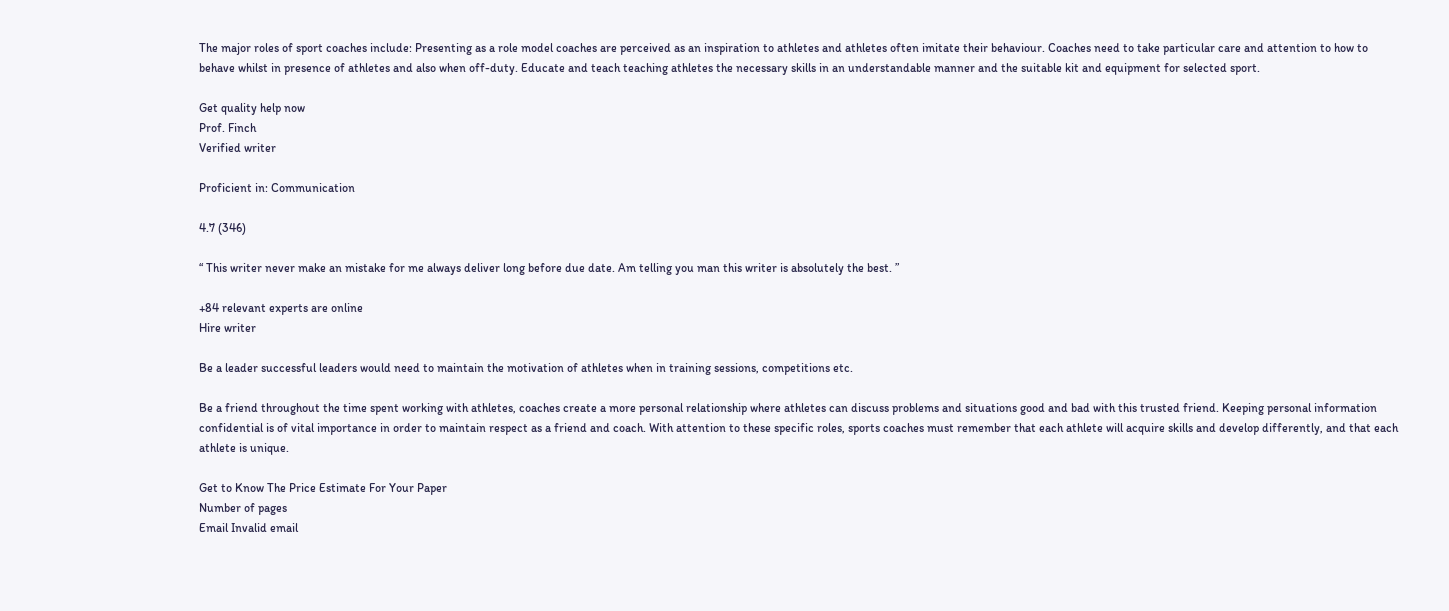The major roles of sport coaches include: Presenting as a role model coaches are perceived as an inspiration to athletes and athletes often imitate their behaviour. Coaches need to take particular care and attention to how to behave whilst in presence of athletes and also when off-duty. Educate and teach teaching athletes the necessary skills in an understandable manner and the suitable kit and equipment for selected sport.

Get quality help now
Prof. Finch
Verified writer

Proficient in: Communication

4.7 (346)

“ This writer never make an mistake for me always deliver long before due date. Am telling you man this writer is absolutely the best. ”

+84 relevant experts are online
Hire writer

Be a leader successful leaders would need to maintain the motivation of athletes when in training sessions, competitions etc.

Be a friend throughout the time spent working with athletes, coaches create a more personal relationship where athletes can discuss problems and situations good and bad with this trusted friend. Keeping personal information confidential is of vital importance in order to maintain respect as a friend and coach. With attention to these specific roles, sports coaches must remember that each athlete will acquire skills and develop differently, and that each athlete is unique.

Get to Know The Price Estimate For Your Paper
Number of pages
Email Invalid email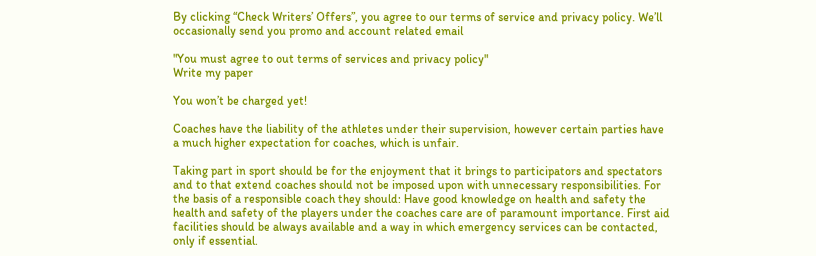By clicking “Check Writers’ Offers”, you agree to our terms of service and privacy policy. We’ll occasionally send you promo and account related email

"You must agree to out terms of services and privacy policy"
Write my paper

You won’t be charged yet!

Coaches have the liability of the athletes under their supervision, however certain parties have a much higher expectation for coaches, which is unfair.

Taking part in sport should be for the enjoyment that it brings to participators and spectators and to that extend coaches should not be imposed upon with unnecessary responsibilities. For the basis of a responsible coach they should: Have good knowledge on health and safety the health and safety of the players under the coaches care are of paramount importance. First aid facilities should be always available and a way in which emergency services can be contacted, only if essential.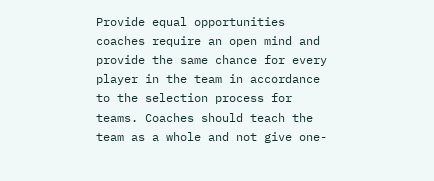Provide equal opportunities coaches require an open mind and provide the same chance for every player in the team in accordance to the selection process for teams. Coaches should teach the team as a whole and not give one-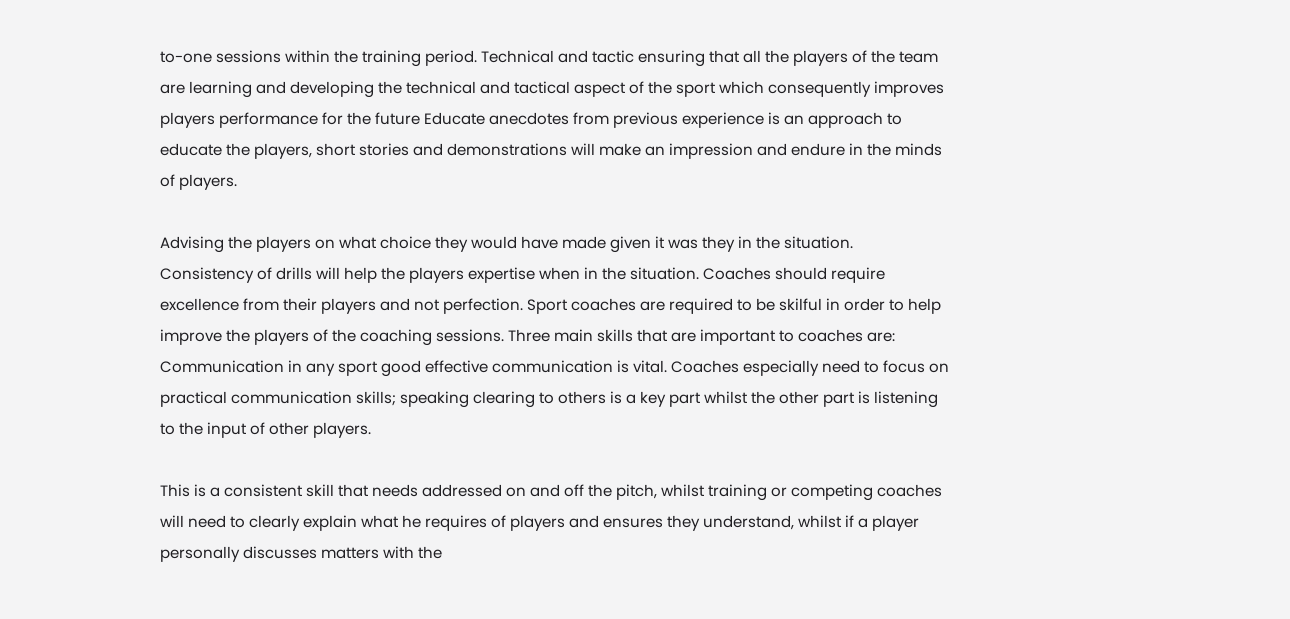to-one sessions within the training period. Technical and tactic ensuring that all the players of the team are learning and developing the technical and tactical aspect of the sport which consequently improves players performance for the future Educate anecdotes from previous experience is an approach to educate the players, short stories and demonstrations will make an impression and endure in the minds of players.

Advising the players on what choice they would have made given it was they in the situation. Consistency of drills will help the players expertise when in the situation. Coaches should require excellence from their players and not perfection. Sport coaches are required to be skilful in order to help improve the players of the coaching sessions. Three main skills that are important to coaches are: Communication in any sport good effective communication is vital. Coaches especially need to focus on practical communication skills; speaking clearing to others is a key part whilst the other part is listening to the input of other players.

This is a consistent skill that needs addressed on and off the pitch, whilst training or competing coaches will need to clearly explain what he requires of players and ensures they understand, whilst if a player personally discusses matters with the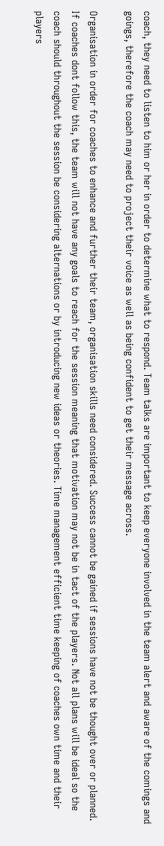coach, they need to listen to him or her in order to determine what to respond. Team talks are important to keep everyone involved in the team alert and aware of the comings and goings, therefore the coach may need to project their voice as well as being confident to get their message across.

Organisation in order for coaches to enhance and further their team, organisation skills need considered. Success cannot be gained if sessions have not be thought over or planned. If coaches dont follow this, the team will not have any goals to reach for the session meaning that motivation may not be in tact of the players. Not all plans will be ideal so the coach should throughout the session be considering alternations or by introducing new ideas or theories. Time management efficient time keeping of coaches own time and their players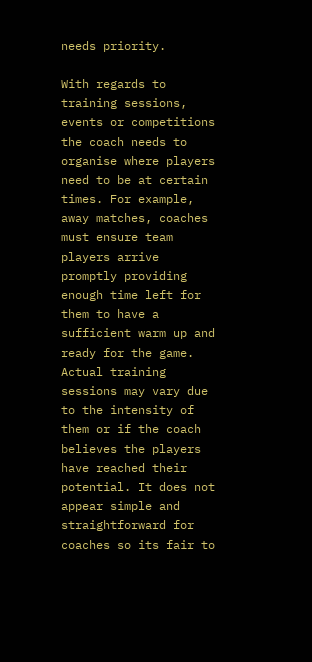needs priority.

With regards to training sessions, events or competitions the coach needs to organise where players need to be at certain times. For example, away matches, coaches must ensure team players arrive promptly providing enough time left for them to have a sufficient warm up and ready for the game. Actual training sessions may vary due to the intensity of them or if the coach believes the players have reached their potential. It does not appear simple and straightforward for coaches so its fair to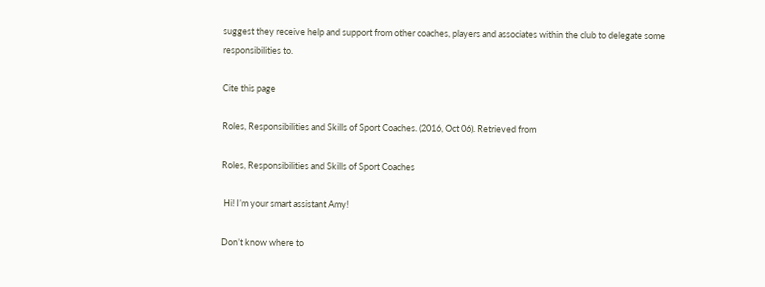suggest they receive help and support from other coaches, players and associates within the club to delegate some responsibilities to.

Cite this page

Roles, Responsibilities and Skills of Sport Coaches. (2016, Oct 06). Retrieved from

Roles, Responsibilities and Skills of Sport Coaches

 Hi! I’m your smart assistant Amy!

Don’t know where to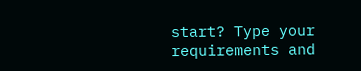start? Type your requirements and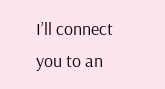I’ll connect you to an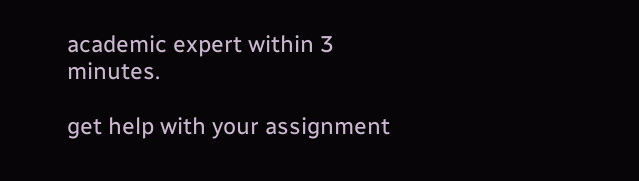academic expert within 3 minutes.

get help with your assignment